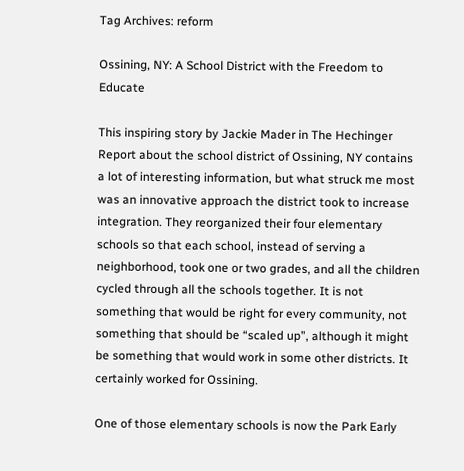Tag Archives: reform

Ossining, NY: A School District with the Freedom to Educate

This inspiring story by Jackie Mader in The Hechinger Report about the school district of Ossining, NY contains a lot of interesting information, but what struck me most was an innovative approach the district took to increase integration. They reorganized their four elementary schools so that each school, instead of serving a neighborhood, took one or two grades, and all the children cycled through all the schools together. It is not something that would be right for every community, not something that should be “scaled up”, although it might be something that would work in some other districts. It certainly worked for Ossining.

One of those elementary schools is now the Park Early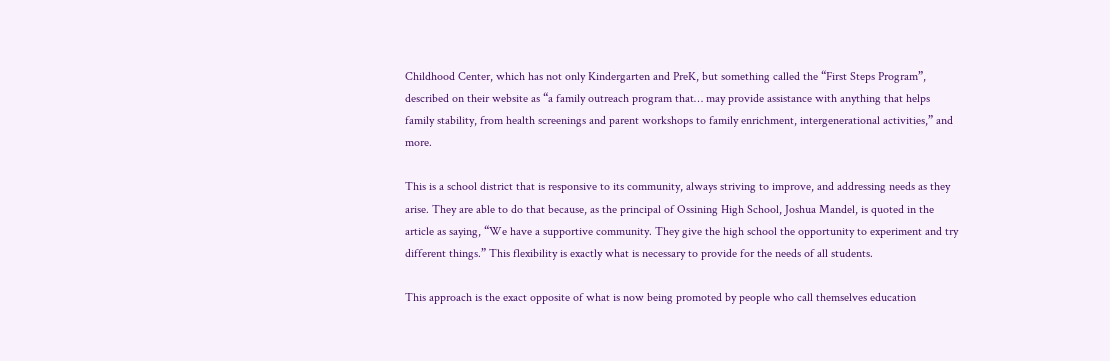Childhood Center, which has not only Kindergarten and PreK, but something called the “First Steps Program”, described on their website as “a family outreach program that… may provide assistance with anything that helps family stability, from health screenings and parent workshops to family enrichment, intergenerational activities,” and more.

This is a school district that is responsive to its community, always striving to improve, and addressing needs as they arise. They are able to do that because, as the principal of Ossining High School, Joshua Mandel, is quoted in the article as saying, “We have a supportive community. They give the high school the opportunity to experiment and try different things.” This flexibility is exactly what is necessary to provide for the needs of all students.

This approach is the exact opposite of what is now being promoted by people who call themselves education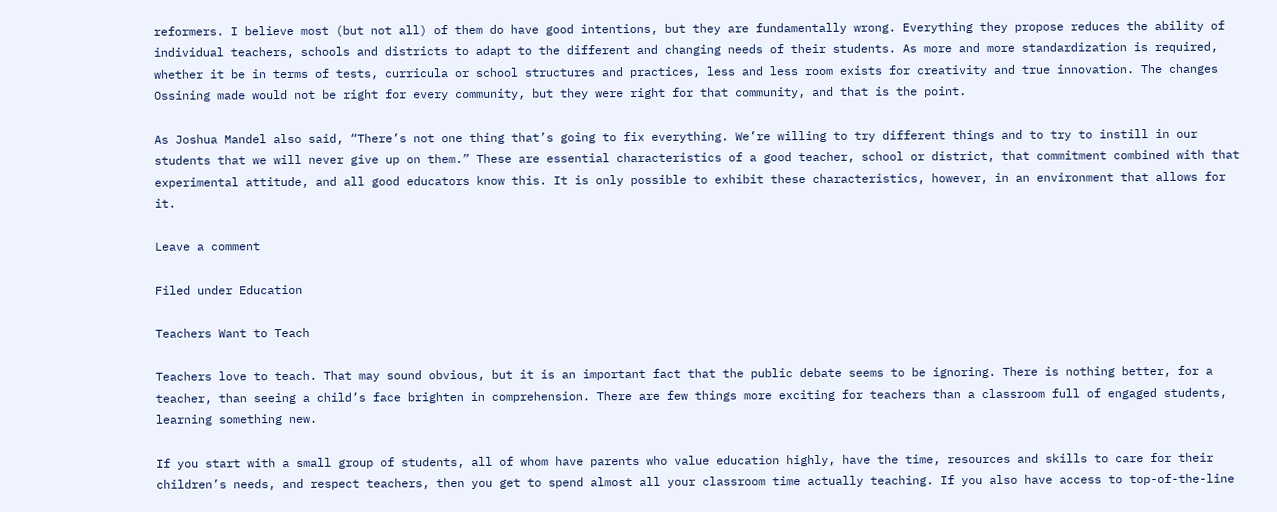reformers. I believe most (but not all) of them do have good intentions, but they are fundamentally wrong. Everything they propose reduces the ability of individual teachers, schools and districts to adapt to the different and changing needs of their students. As more and more standardization is required, whether it be in terms of tests, curricula or school structures and practices, less and less room exists for creativity and true innovation. The changes Ossining made would not be right for every community, but they were right for that community, and that is the point.

As Joshua Mandel also said, “There’s not one thing that’s going to fix everything. We’re willing to try different things and to try to instill in our students that we will never give up on them.” These are essential characteristics of a good teacher, school or district, that commitment combined with that experimental attitude, and all good educators know this. It is only possible to exhibit these characteristics, however, in an environment that allows for it.

Leave a comment

Filed under Education

Teachers Want to Teach

Teachers love to teach. That may sound obvious, but it is an important fact that the public debate seems to be ignoring. There is nothing better, for a teacher, than seeing a child’s face brighten in comprehension. There are few things more exciting for teachers than a classroom full of engaged students, learning something new.

If you start with a small group of students, all of whom have parents who value education highly, have the time, resources and skills to care for their children’s needs, and respect teachers, then you get to spend almost all your classroom time actually teaching. If you also have access to top-of-the-line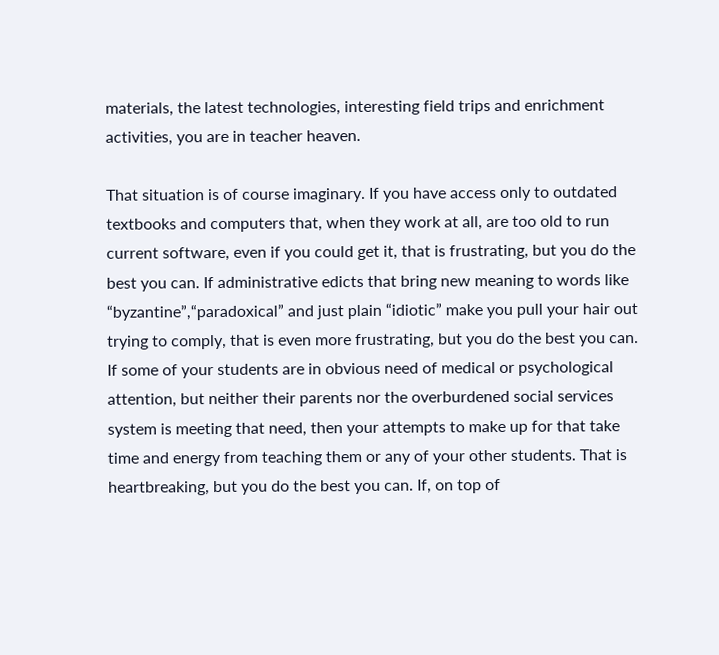materials, the latest technologies, interesting field trips and enrichment activities, you are in teacher heaven.

That situation is of course imaginary. If you have access only to outdated textbooks and computers that, when they work at all, are too old to run current software, even if you could get it, that is frustrating, but you do the best you can. If administrative edicts that bring new meaning to words like “byzantine”,“paradoxical” and just plain “idiotic” make you pull your hair out trying to comply, that is even more frustrating, but you do the best you can. If some of your students are in obvious need of medical or psychological attention, but neither their parents nor the overburdened social services system is meeting that need, then your attempts to make up for that take time and energy from teaching them or any of your other students. That is heartbreaking, but you do the best you can. If, on top of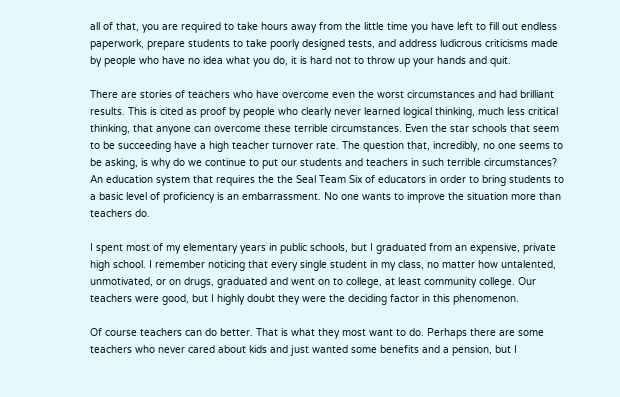all of that, you are required to take hours away from the little time you have left to fill out endless paperwork, prepare students to take poorly designed tests, and address ludicrous criticisms made by people who have no idea what you do, it is hard not to throw up your hands and quit.

There are stories of teachers who have overcome even the worst circumstances and had brilliant results. This is cited as proof by people who clearly never learned logical thinking, much less critical thinking, that anyone can overcome these terrible circumstances. Even the star schools that seem to be succeeding have a high teacher turnover rate. The question that, incredibly, no one seems to be asking, is why do we continue to put our students and teachers in such terrible circumstances? An education system that requires the the Seal Team Six of educators in order to bring students to a basic level of proficiency is an embarrassment. No one wants to improve the situation more than teachers do.

I spent most of my elementary years in public schools, but I graduated from an expensive, private high school. I remember noticing that every single student in my class, no matter how untalented, unmotivated, or on drugs, graduated and went on to college, at least community college. Our teachers were good, but I highly doubt they were the deciding factor in this phenomenon.

Of course teachers can do better. That is what they most want to do. Perhaps there are some teachers who never cared about kids and just wanted some benefits and a pension, but I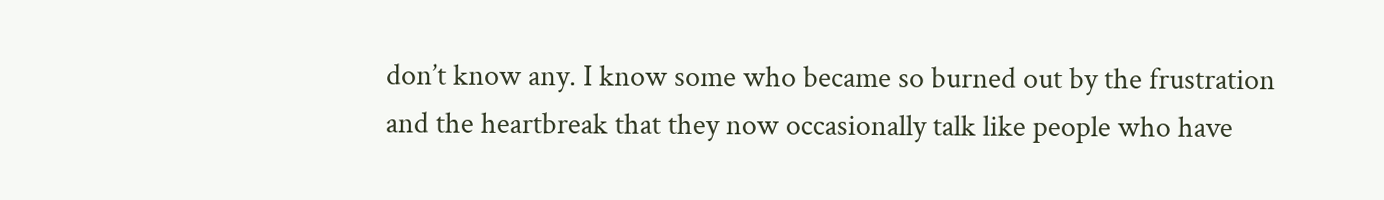don’t know any. I know some who became so burned out by the frustration and the heartbreak that they now occasionally talk like people who have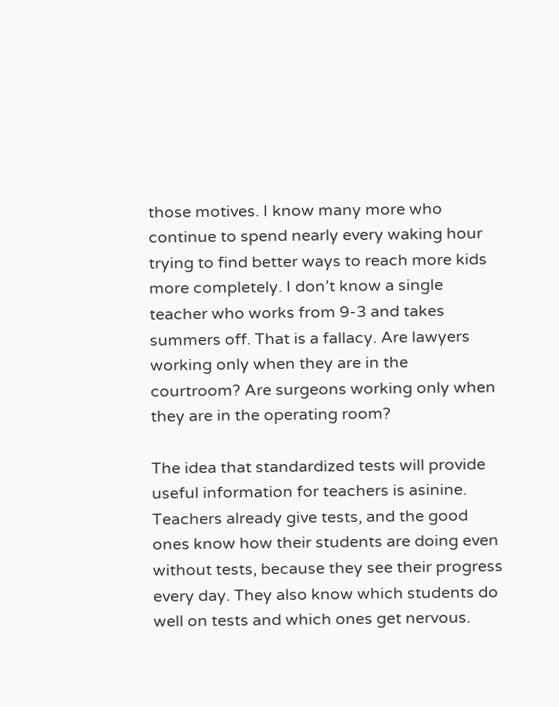those motives. I know many more who continue to spend nearly every waking hour trying to find better ways to reach more kids more completely. I don’t know a single teacher who works from 9-3 and takes summers off. That is a fallacy. Are lawyers working only when they are in the courtroom? Are surgeons working only when they are in the operating room?

The idea that standardized tests will provide useful information for teachers is asinine. Teachers already give tests, and the good ones know how their students are doing even without tests, because they see their progress every day. They also know which students do well on tests and which ones get nervous.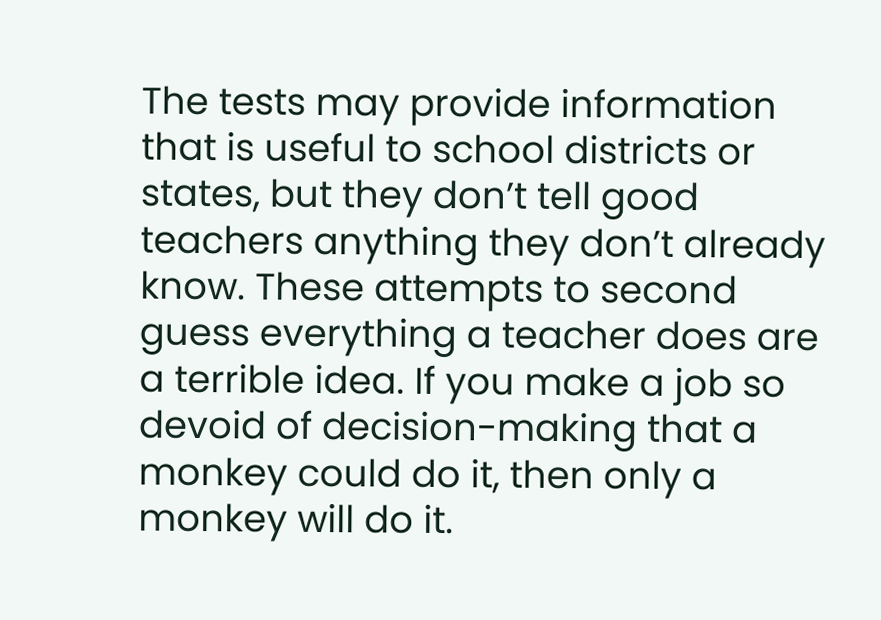The tests may provide information that is useful to school districts or states, but they don’t tell good teachers anything they don’t already know. These attempts to second guess everything a teacher does are a terrible idea. If you make a job so devoid of decision-making that a monkey could do it, then only a monkey will do it.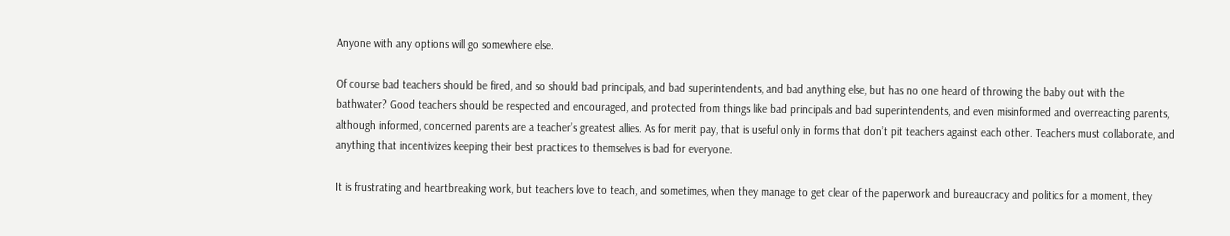Anyone with any options will go somewhere else.

Of course bad teachers should be fired, and so should bad principals, and bad superintendents, and bad anything else, but has no one heard of throwing the baby out with the bathwater? Good teachers should be respected and encouraged, and protected from things like bad principals and bad superintendents, and even misinformed and overreacting parents, although informed, concerned parents are a teacher’s greatest allies. As for merit pay, that is useful only in forms that don’t pit teachers against each other. Teachers must collaborate, and anything that incentivizes keeping their best practices to themselves is bad for everyone.

It is frustrating and heartbreaking work, but teachers love to teach, and sometimes, when they manage to get clear of the paperwork and bureaucracy and politics for a moment, they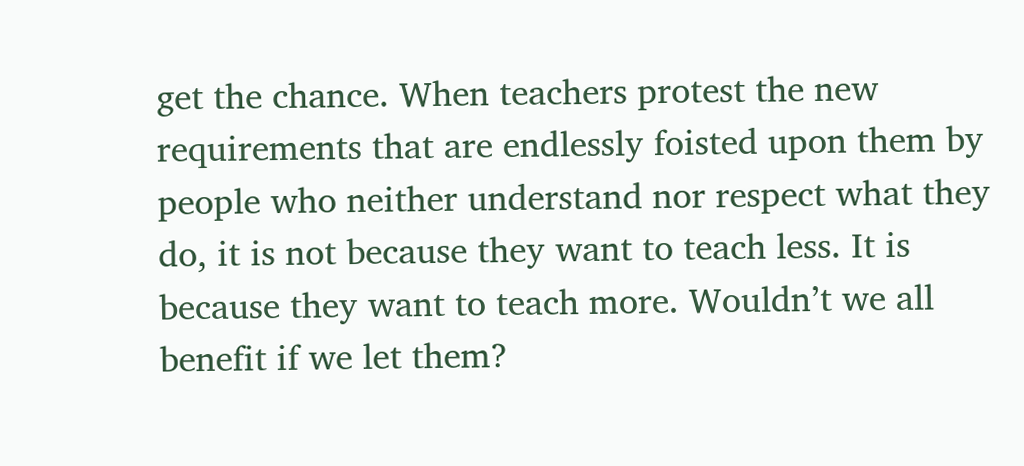get the chance. When teachers protest the new requirements that are endlessly foisted upon them by people who neither understand nor respect what they do, it is not because they want to teach less. It is because they want to teach more. Wouldn’t we all benefit if we let them?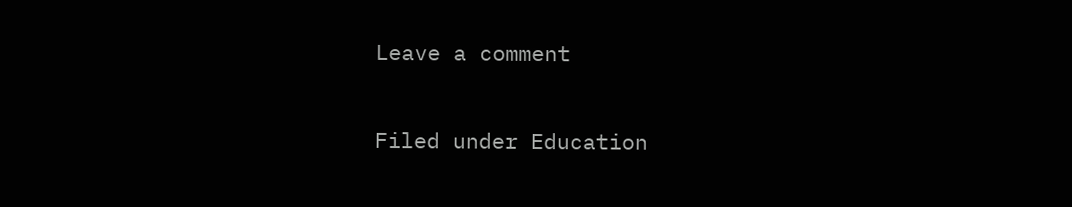Leave a comment

Filed under Education